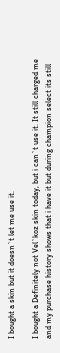I bought a skin but it doesn`t let me use it.

I bought a Definitely not Vel`koz skin today, but i can`t use it. It still charged me and my purchase history shows that i have it but during champion select its still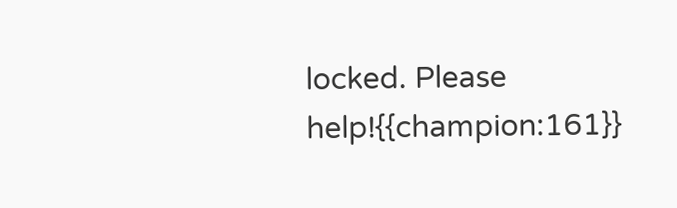locked. Please help!{{champion:161}}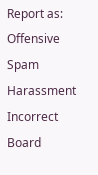Report as:
Offensive Spam Harassment Incorrect Board